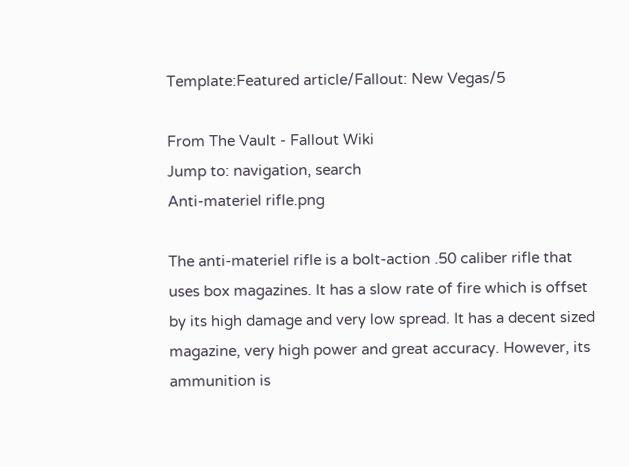Template:Featured article/Fallout: New Vegas/5

From The Vault - Fallout Wiki
Jump to: navigation, search
Anti-materiel rifle.png

The anti-materiel rifle is a bolt-action .50 caliber rifle that uses box magazines. It has a slow rate of fire which is offset by its high damage and very low spread. It has a decent sized magazine, very high power and great accuracy. However, its ammunition is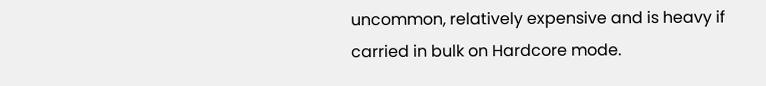uncommon, relatively expensive and is heavy if carried in bulk on Hardcore mode.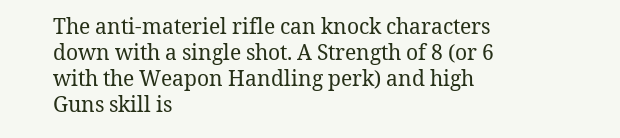The anti-materiel rifle can knock characters down with a single shot. A Strength of 8 (or 6 with the Weapon Handling perk) and high Guns skill is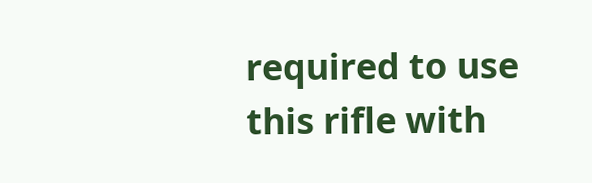required to use this rifle with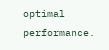optimal performance.